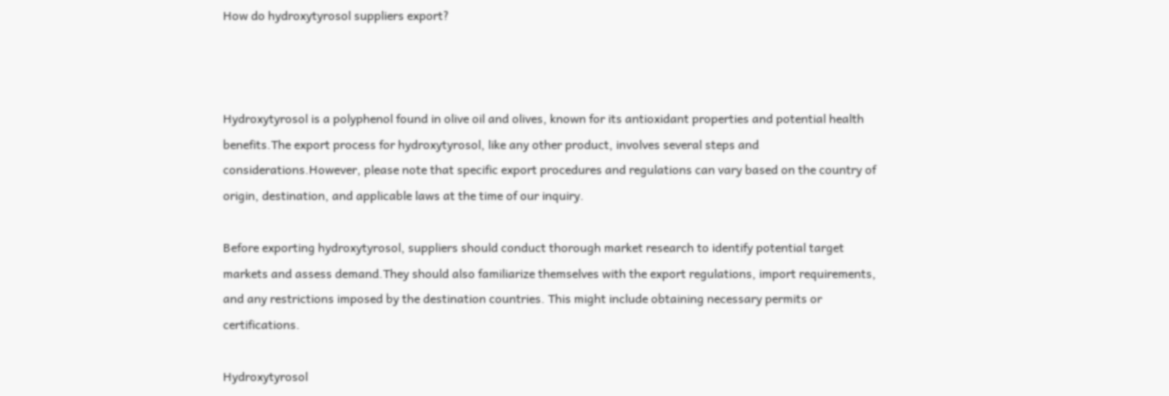How do hydroxytyrosol suppliers export?



Hydroxytyrosol is a polyphenol found in olive oil and olives, known for its antioxidant properties and potential health benefits.The export process for hydroxytyrosol, like any other product, involves several steps and considerations.However, please note that specific export procedures and regulations can vary based on the country of origin, destination, and applicable laws at the time of our inquiry.

Before exporting hydroxytyrosol, suppliers should conduct thorough market research to identify potential target markets and assess demand.They should also familiarize themselves with the export regulations, import requirements, and any restrictions imposed by the destination countries. This might include obtaining necessary permits or certifications.

Hydroxytyrosol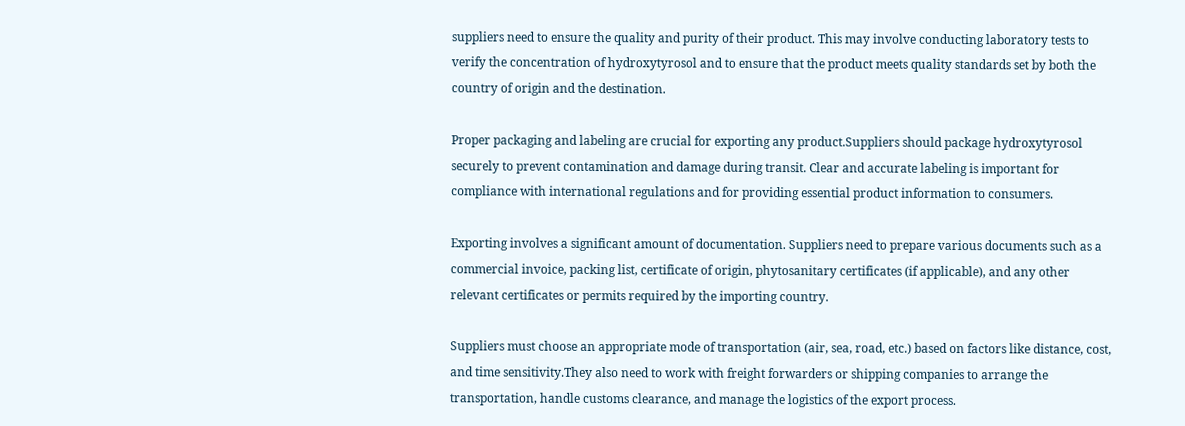suppliers need to ensure the quality and purity of their product. This may involve conducting laboratory tests to verify the concentration of hydroxytyrosol and to ensure that the product meets quality standards set by both the country of origin and the destination.

Proper packaging and labeling are crucial for exporting any product.Suppliers should package hydroxytyrosol securely to prevent contamination and damage during transit. Clear and accurate labeling is important for compliance with international regulations and for providing essential product information to consumers.

Exporting involves a significant amount of documentation. Suppliers need to prepare various documents such as a commercial invoice, packing list, certificate of origin, phytosanitary certificates (if applicable), and any other relevant certificates or permits required by the importing country.

Suppliers must choose an appropriate mode of transportation (air, sea, road, etc.) based on factors like distance, cost, and time sensitivity.They also need to work with freight forwarders or shipping companies to arrange the transportation, handle customs clearance, and manage the logistics of the export process.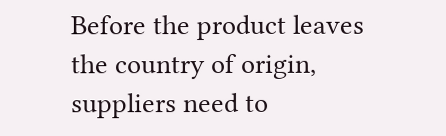Before the product leaves the country of origin, suppliers need to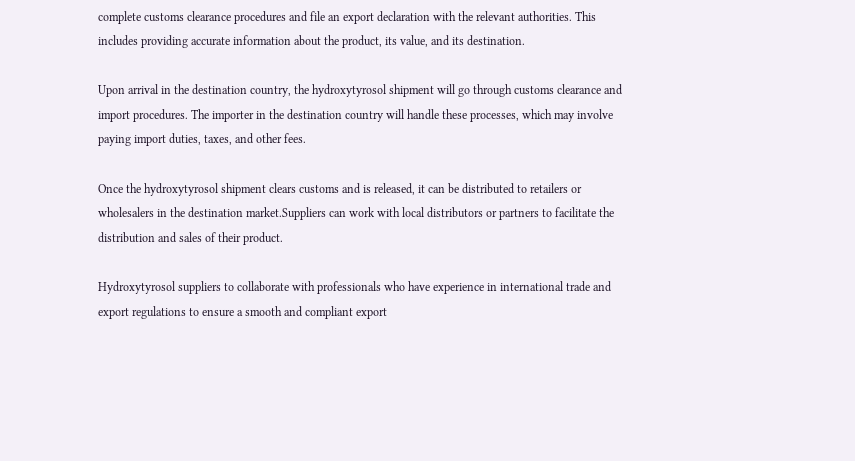complete customs clearance procedures and file an export declaration with the relevant authorities. This includes providing accurate information about the product, its value, and its destination.

Upon arrival in the destination country, the hydroxytyrosol shipment will go through customs clearance and import procedures. The importer in the destination country will handle these processes, which may involve paying import duties, taxes, and other fees.

Once the hydroxytyrosol shipment clears customs and is released, it can be distributed to retailers or wholesalers in the destination market.Suppliers can work with local distributors or partners to facilitate the distribution and sales of their product.

Hydroxytyrosol suppliers to collaborate with professionals who have experience in international trade and export regulations to ensure a smooth and compliant export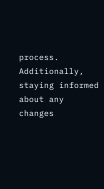process. Additionally, staying informed about any changes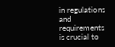in regulations and requirements is crucial to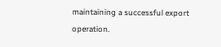maintaining a successful export operation.